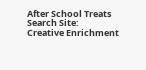After School Treats
Search Site:
Creative Enrichment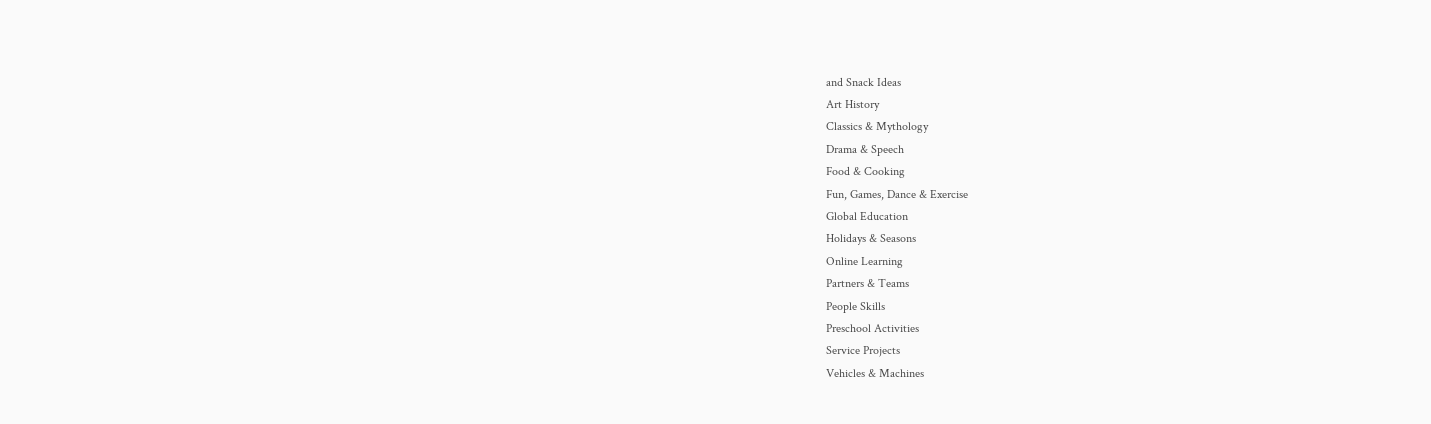and Snack Ideas
Art History
Classics & Mythology
Drama & Speech
Food & Cooking
Fun, Games, Dance & Exercise
Global Education
Holidays & Seasons
Online Learning
Partners & Teams
People Skills
Preschool Activities
Service Projects
Vehicles & Machines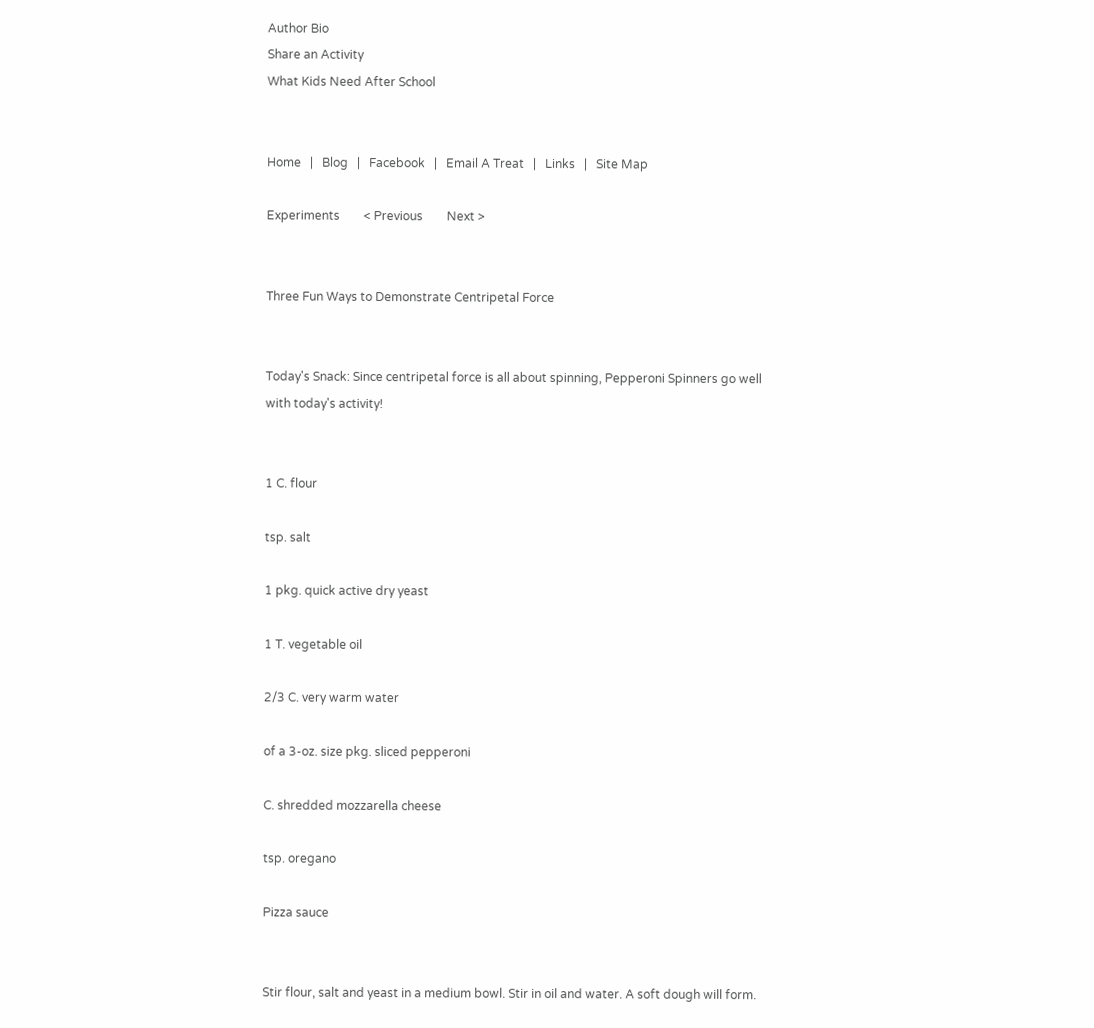Author Bio
Share an Activity
What Kids Need After School


Home   |   Blog   |   Facebook   |   Email A Treat   |   Links   |   Site Map

Experiments        < Previous        Next >


Three Fun Ways to Demonstrate Centripetal Force


Today's Snack: Since centripetal force is all about spinning, Pepperoni Spinners go well with today's activity!


1 C. flour

tsp. salt

1 pkg. quick active dry yeast

1 T. vegetable oil

2/3 C. very warm water

of a 3-oz. size pkg. sliced pepperoni

C. shredded mozzarella cheese

tsp. oregano

Pizza sauce


Stir flour, salt and yeast in a medium bowl. Stir in oil and water. A soft dough will form.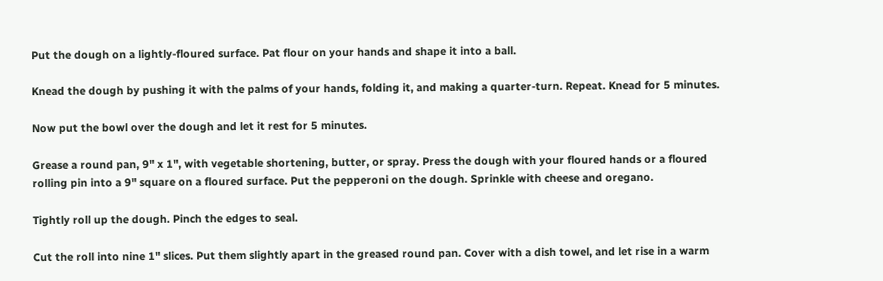Put the dough on a lightly-floured surface. Pat flour on your hands and shape it into a ball.

Knead the dough by pushing it with the palms of your hands, folding it, and making a quarter-turn. Repeat. Knead for 5 minutes.

Now put the bowl over the dough and let it rest for 5 minutes.

Grease a round pan, 9" x 1", with vegetable shortening, butter, or spray. Press the dough with your floured hands or a floured rolling pin into a 9" square on a floured surface. Put the pepperoni on the dough. Sprinkle with cheese and oregano.

Tightly roll up the dough. Pinch the edges to seal.

Cut the roll into nine 1" slices. Put them slightly apart in the greased round pan. Cover with a dish towel, and let rise in a warm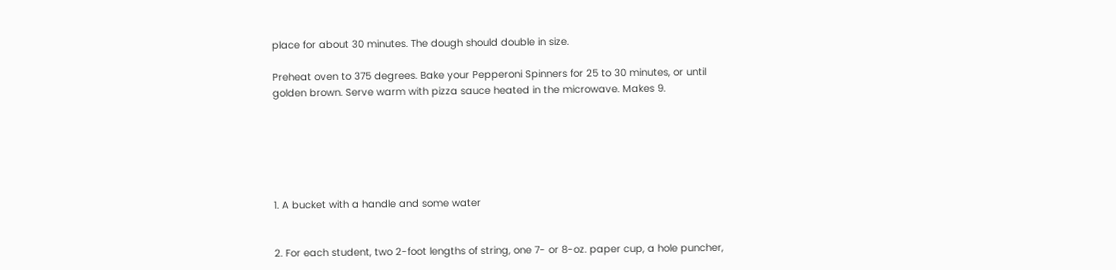place for about 30 minutes. The dough should double in size.

Preheat oven to 375 degrees. Bake your Pepperoni Spinners for 25 to 30 minutes, or until golden brown. Serve warm with pizza sauce heated in the microwave. Makes 9.






1. A bucket with a handle and some water


2. For each student, two 2-foot lengths of string, one 7- or 8-oz. paper cup, a hole puncher,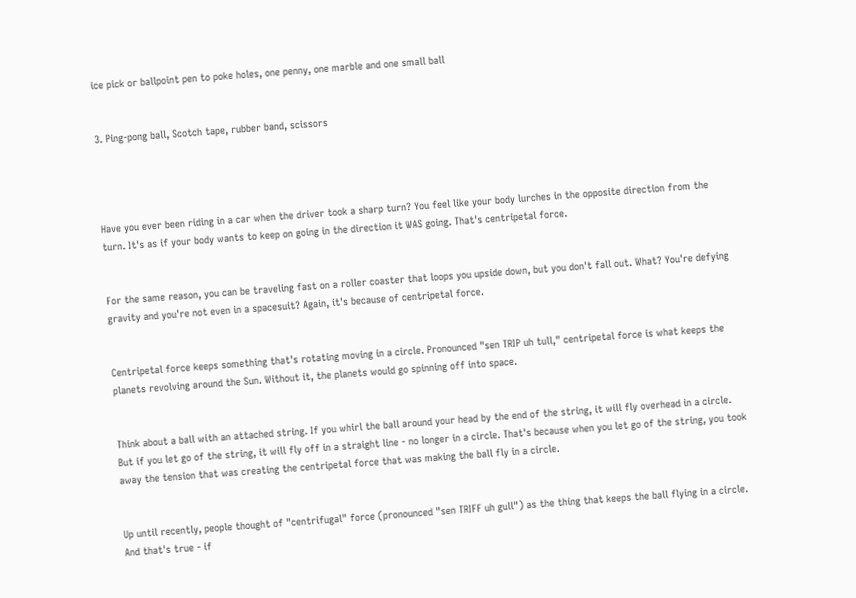ice pick or ballpoint pen to poke holes, one penny, one marble and one small ball


3. Ping-pong ball, Scotch tape, rubber band, scissors




Have you ever been riding in a car when the driver took a sharp turn? You feel like your body lurches in the opposite direction from the turn. It's as if your body wants to keep on going in the direction it WAS going. That's centripetal force.


For the same reason, you can be traveling fast on a roller coaster that loops you upside down, but you don't fall out. What? You're defying gravity and you're not even in a spacesuit? Again, it's because of centripetal force.


Centripetal force keeps something that's rotating moving in a circle. Pronounced "sen TRIP uh tull," centripetal force is what keeps the planets revolving around the Sun. Without it, the planets would go spinning off into space.


Think about a ball with an attached string. If you whirl the ball around your head by the end of the string, it will fly overhead in a circle. But if you let go of the string, it will fly off in a straight line - no longer in a circle. That's because when you let go of the string, you took away the tension that was creating the centripetal force that was making the ball fly in a circle.


Up until recently, people thought of "centrifugal" force (pronounced "sen TRIFF uh gull") as the thing that keeps the ball flying in a circle. And that's true - if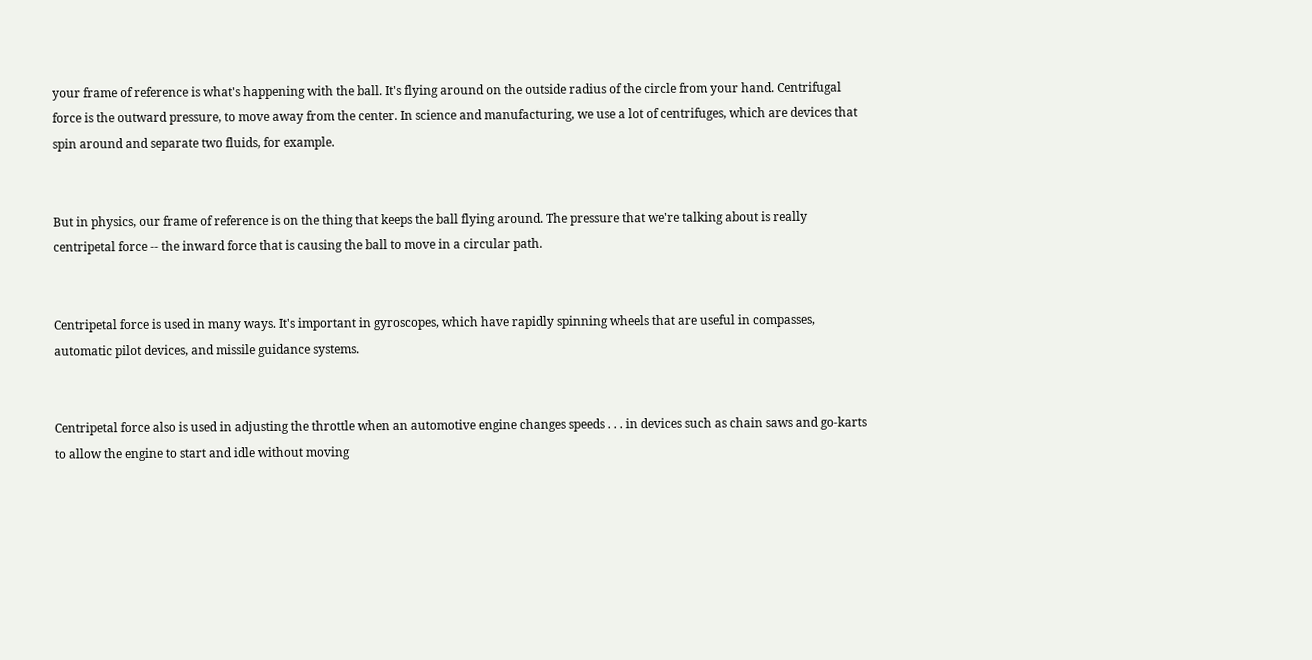your frame of reference is what's happening with the ball. It's flying around on the outside radius of the circle from your hand. Centrifugal force is the outward pressure, to move away from the center. In science and manufacturing, we use a lot of centrifuges, which are devices that spin around and separate two fluids, for example.


But in physics, our frame of reference is on the thing that keeps the ball flying around. The pressure that we're talking about is really centripetal force -- the inward force that is causing the ball to move in a circular path.


Centripetal force is used in many ways. It's important in gyroscopes, which have rapidly spinning wheels that are useful in compasses, automatic pilot devices, and missile guidance systems.


Centripetal force also is used in adjusting the throttle when an automotive engine changes speeds . . . in devices such as chain saws and go-karts to allow the engine to start and idle without moving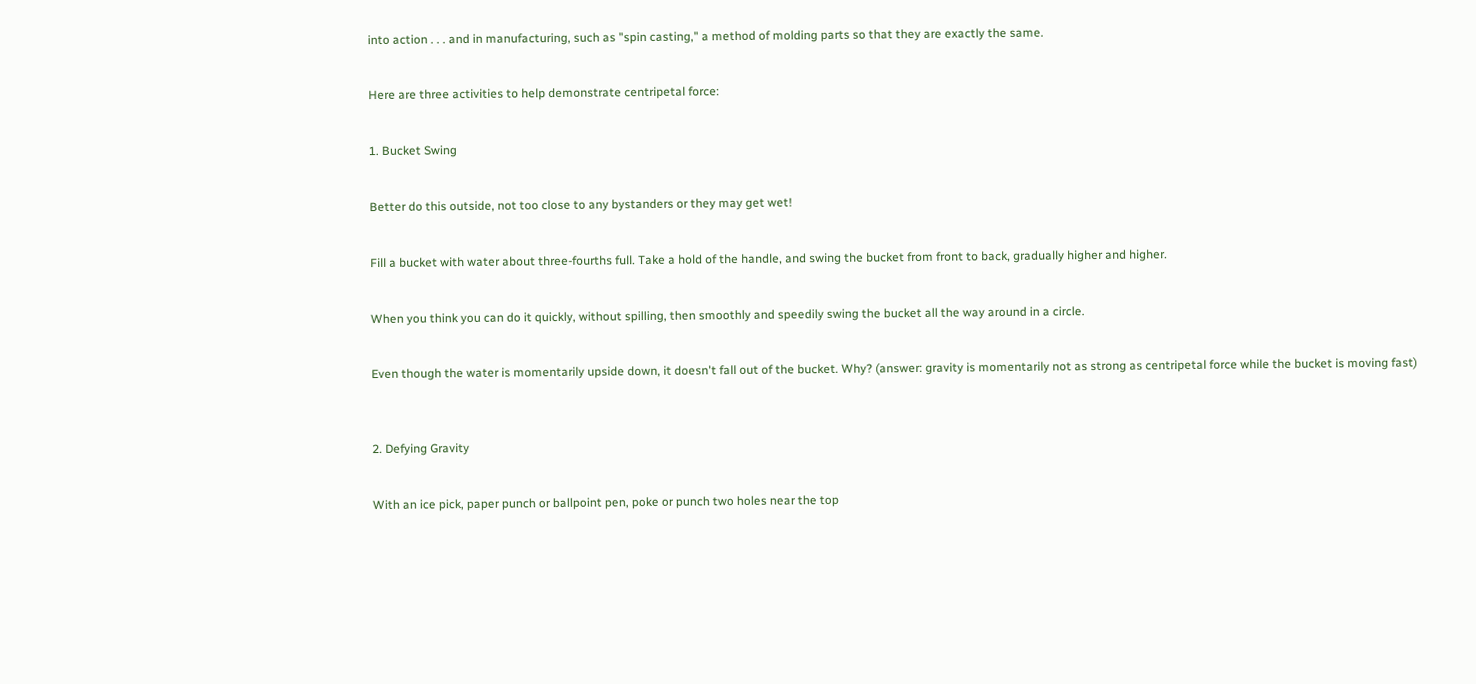into action . . . and in manufacturing, such as "spin casting," a method of molding parts so that they are exactly the same.


Here are three activities to help demonstrate centripetal force:


1. Bucket Swing


Better do this outside, not too close to any bystanders or they may get wet!


Fill a bucket with water about three-fourths full. Take a hold of the handle, and swing the bucket from front to back, gradually higher and higher.


When you think you can do it quickly, without spilling, then smoothly and speedily swing the bucket all the way around in a circle.


Even though the water is momentarily upside down, it doesn't fall out of the bucket. Why? (answer: gravity is momentarily not as strong as centripetal force while the bucket is moving fast)



2. Defying Gravity


With an ice pick, paper punch or ballpoint pen, poke or punch two holes near the top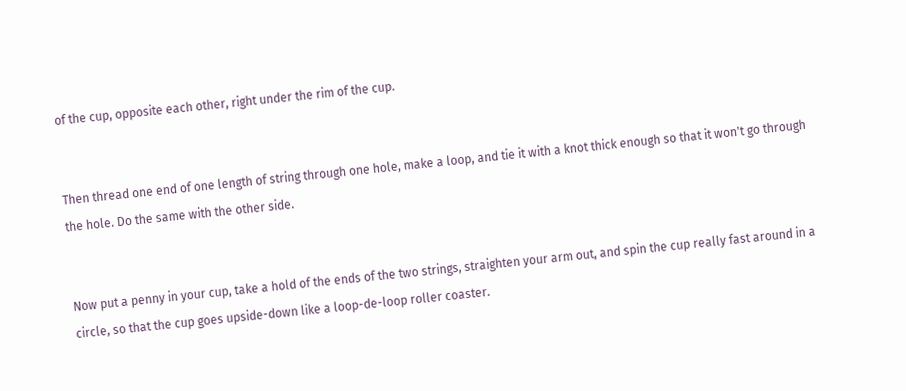of the cup, opposite each other, right under the rim of the cup.


Then thread one end of one length of string through one hole, make a loop, and tie it with a knot thick enough so that it won't go through the hole. Do the same with the other side.


Now put a penny in your cup, take a hold of the ends of the two strings, straighten your arm out, and spin the cup really fast around in a circle, so that the cup goes upside-down like a loop-de-loop roller coaster.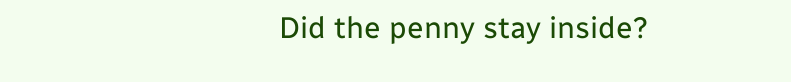Did the penny stay inside?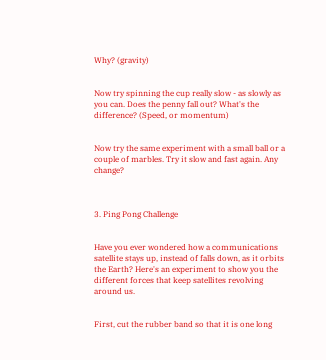Why? (gravity)


Now try spinning the cup really slow - as slowly as you can. Does the penny fall out? What's the difference? (Speed, or momentum)


Now try the same experiment with a small ball or a couple of marbles. Try it slow and fast again. Any change?



3. Ping Pong Challenge


Have you ever wondered how a communications satellite stays up, instead of falls down, as it orbits the Earth? Here's an experiment to show you the different forces that keep satellites revolving around us.


First, cut the rubber band so that it is one long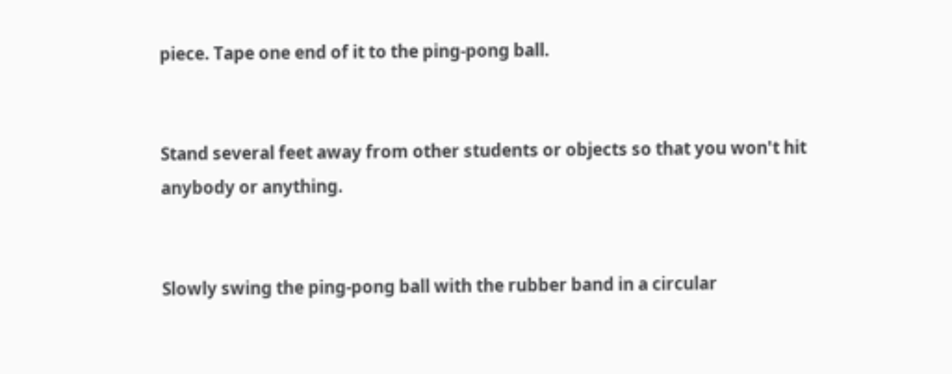piece. Tape one end of it to the ping-pong ball.


Stand several feet away from other students or objects so that you won't hit anybody or anything.


Slowly swing the ping-pong ball with the rubber band in a circular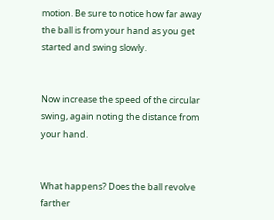motion. Be sure to notice how far away the ball is from your hand as you get started and swing slowly.


Now increase the speed of the circular swing, again noting the distance from your hand.


What happens? Does the ball revolve farther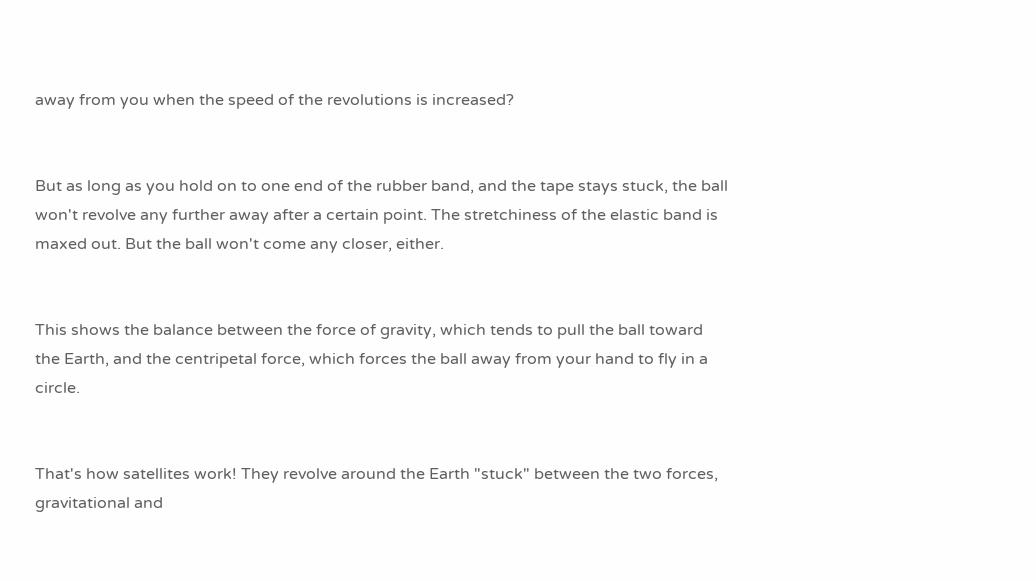away from you when the speed of the revolutions is increased?


But as long as you hold on to one end of the rubber band, and the tape stays stuck, the ball won't revolve any further away after a certain point. The stretchiness of the elastic band is maxed out. But the ball won't come any closer, either.


This shows the balance between the force of gravity, which tends to pull the ball toward the Earth, and the centripetal force, which forces the ball away from your hand to fly in a circle.


That's how satellites work! They revolve around the Earth "stuck" between the two forces, gravitational and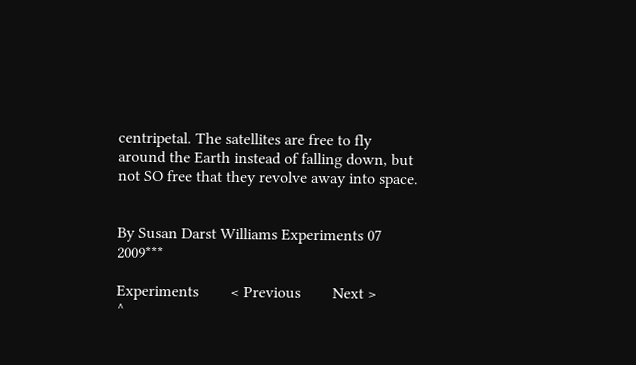centripetal. The satellites are free to fly around the Earth instead of falling down, but not SO free that they revolve away into space.


By Susan Darst Williams Experiments 07 2009***

Experiments        < Previous        Next >
^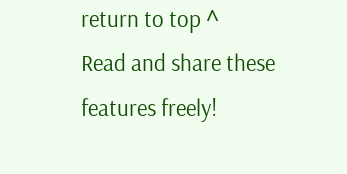return to top ^
Read and share these features freely!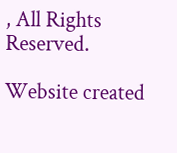, All Rights Reserved.

Website created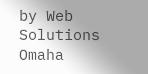by Web Solutions Omaha